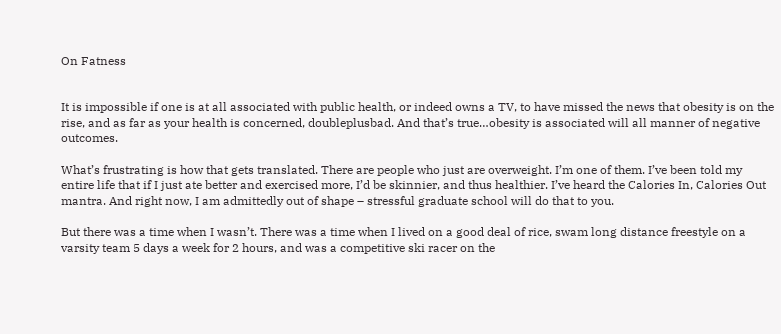On Fatness


It is impossible if one is at all associated with public health, or indeed owns a TV, to have missed the news that obesity is on the rise, and as far as your health is concerned, doubleplusbad. And that’s true…obesity is associated will all manner of negative outcomes.

What’s frustrating is how that gets translated. There are people who just are overweight. I’m one of them. I’ve been told my entire life that if I just ate better and exercised more, I’d be skinnier, and thus healthier. I’ve heard the Calories In, Calories Out mantra. And right now, I am admittedly out of shape – stressful graduate school will do that to you.

But there was a time when I wasn’t. There was a time when I lived on a good deal of rice, swam long distance freestyle on a varsity team 5 days a week for 2 hours, and was a competitive ski racer on the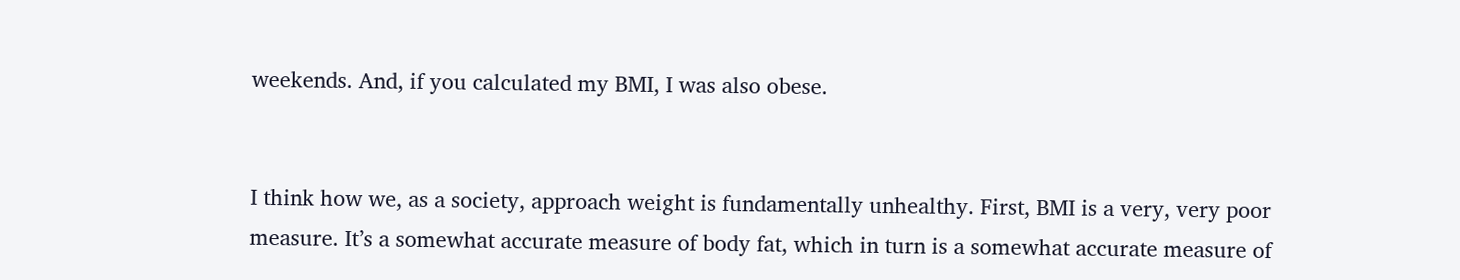weekends. And, if you calculated my BMI, I was also obese.


I think how we, as a society, approach weight is fundamentally unhealthy. First, BMI is a very, very poor measure. It’s a somewhat accurate measure of body fat, which in turn is a somewhat accurate measure of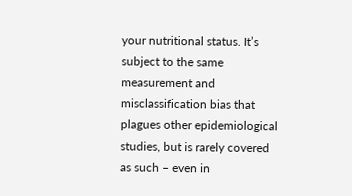your nutritional status. It’s subject to the same measurement and misclassification bias that plagues other epidemiological studies, but is rarely covered as such – even in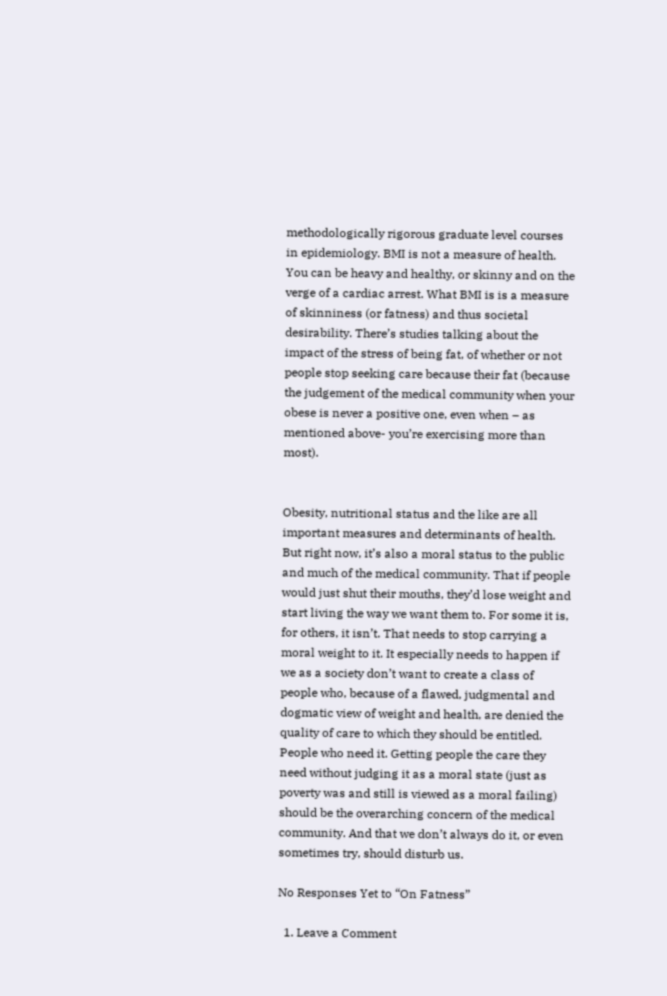methodologically rigorous graduate level courses in epidemiology. BMI is not a measure of health. You can be heavy and healthy, or skinny and on the verge of a cardiac arrest. What BMI is is a measure of skinniness (or fatness) and thus societal desirability. There’s studies talking about the impact of the stress of being fat, of whether or not people stop seeking care because their fat (because the judgement of the medical community when your obese is never a positive one, even when – as mentioned above- you’re exercising more than most).


Obesity, nutritional status and the like are all important measures and determinants of health. But right now, it’s also a moral status to the public and much of the medical community. That if people would just shut their mouths, they’d lose weight and start living the way we want them to. For some it is, for others, it isn’t. That needs to stop carrying a moral weight to it. It especially needs to happen if we as a society don’t want to create a class of people who, because of a flawed, judgmental and dogmatic view of weight and health, are denied the quality of care to which they should be entitled. People who need it. Getting people the care they need without judging it as a moral state (just as poverty was and still is viewed as a moral failing) should be the overarching concern of the medical community. And that we don’t always do it, or even sometimes try, should disturb us.

No Responses Yet to “On Fatness”

  1. Leave a Comment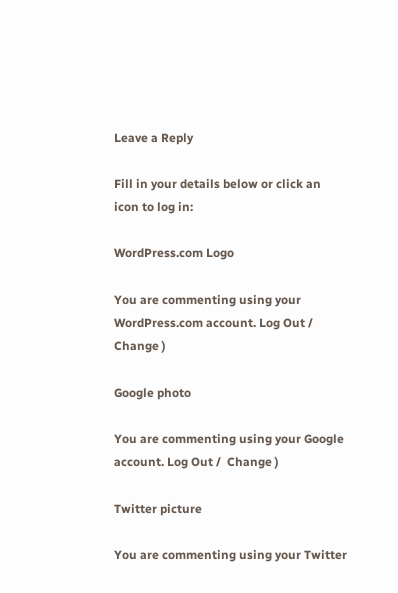Leave a Reply

Fill in your details below or click an icon to log in:

WordPress.com Logo

You are commenting using your WordPress.com account. Log Out /  Change )

Google photo

You are commenting using your Google account. Log Out /  Change )

Twitter picture

You are commenting using your Twitter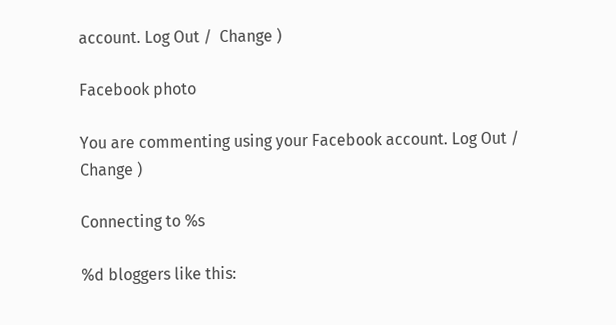account. Log Out /  Change )

Facebook photo

You are commenting using your Facebook account. Log Out /  Change )

Connecting to %s

%d bloggers like this: